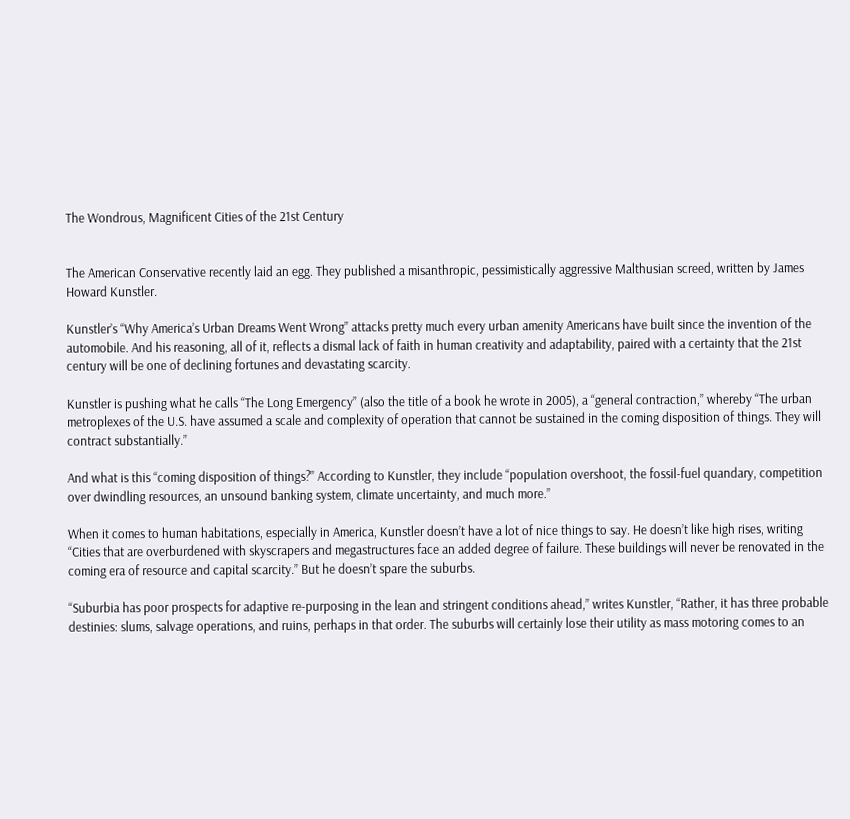The Wondrous, Magnificent Cities of the 21st Century


The American Conservative recently laid an egg. They published a misanthropic, pessimistically aggressive Malthusian screed, written by James Howard Kunstler.

Kunstler’s “Why America’s Urban Dreams Went Wrong” attacks pretty much every urban amenity Americans have built since the invention of the automobile. And his reasoning, all of it, reflects a dismal lack of faith in human creativity and adaptability, paired with a certainty that the 21st century will be one of declining fortunes and devastating scarcity.

Kunstler is pushing what he calls “The Long Emergency” (also the title of a book he wrote in 2005), a “general contraction,” whereby “The urban metroplexes of the U.S. have assumed a scale and complexity of operation that cannot be sustained in the coming disposition of things. They will contract substantially.”

And what is this “coming disposition of things?” According to Kunstler, they include “population overshoot, the fossil-fuel quandary, competition over dwindling resources, an unsound banking system, climate uncertainty, and much more.”

When it comes to human habitations, especially in America, Kunstler doesn’t have a lot of nice things to say. He doesn’t like high rises, writing “Cities that are overburdened with skyscrapers and megastructures face an added degree of failure. These buildings will never be renovated in the coming era of resource and capital scarcity.” But he doesn’t spare the suburbs.

“Suburbia has poor prospects for adaptive re-purposing in the lean and stringent conditions ahead,” writes Kunstler, “Rather, it has three probable destinies: slums, salvage operations, and ruins, perhaps in that order. The suburbs will certainly lose their utility as mass motoring comes to an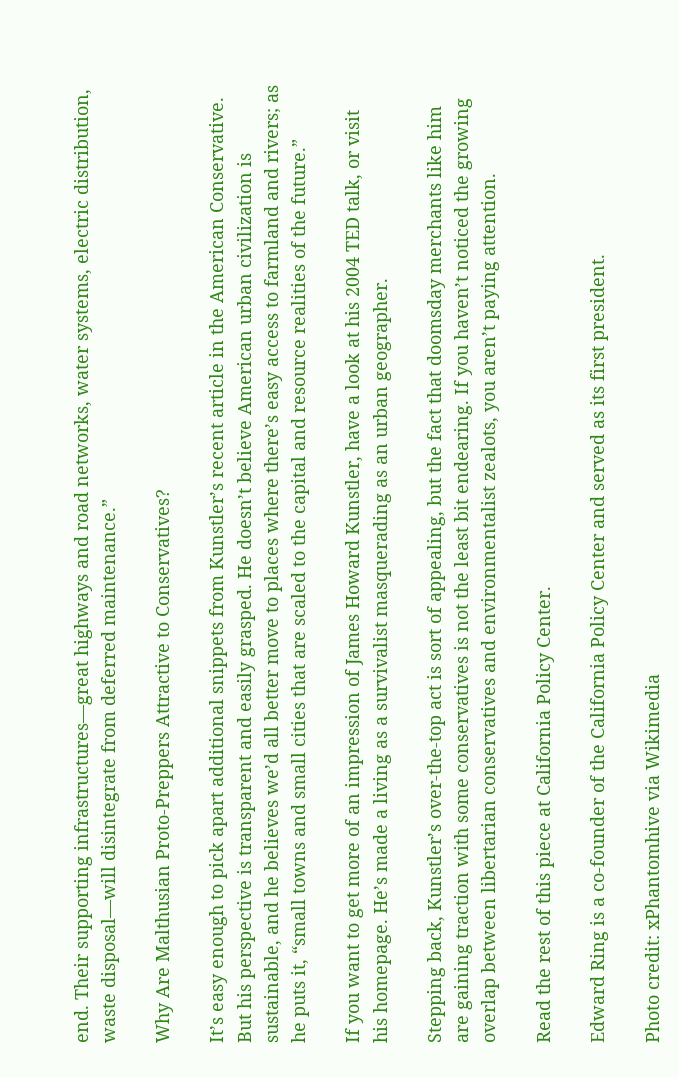end. Their supporting infrastructures—great highways and road networks, water systems, electric distribution, waste disposal—will disintegrate from deferred maintenance.”

Why Are Malthusian Proto-Preppers Attractive to Conservatives?

It’s easy enough to pick apart additional snippets from Kunstler’s recent article in the American Conservative. But his perspective is transparent and easily grasped. He doesn’t believe American urban civilization is sustainable, and he believes we’d all better move to places where there’s easy access to farmland and rivers; as he puts it, “small towns and small cities that are scaled to the capital and resource realities of the future.”

If you want to get more of an impression of James Howard Kunstler, have a look at his 2004 TED talk, or visit his homepage. He’s made a living as a survivalist masquerading as an urban geographer.

Stepping back, Kunstler’s over-the-top act is sort of appealing, but the fact that doomsday merchants like him are gaining traction with some conservatives is not the least bit endearing. If you haven’t noticed the growing overlap between libertarian conservatives and environmentalist zealots, you aren’t paying attention.

Read the rest of this piece at California Policy Center.

Edward Ring is a co-founder of the California Policy Center and served as its first president.

Photo credit: xPhantomhive via Wikimedia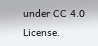under CC 4.0 License.